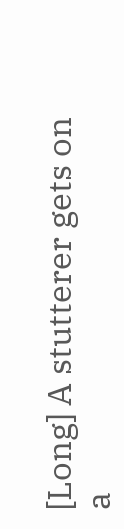[Long] A stutterer gets on a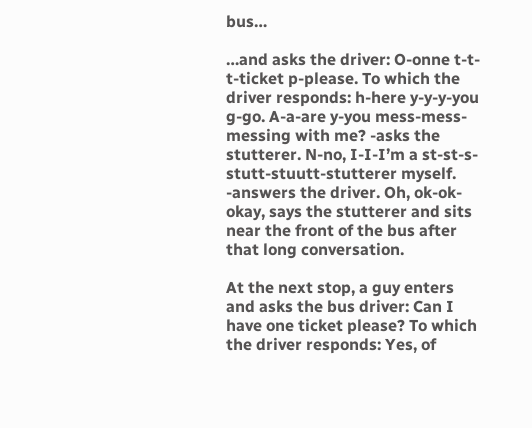bus…

…and asks the driver: O-onne t-t-t-ticket p-please. To which the driver responds: h-here y-y-y-you g-go. A-a-are y-you mess-mess-messing with me? -asks the stutterer. N-no, I-I-I’m a st-st-s-stutt-stuutt-stutterer myself. -answers the driver. Oh, ok-ok-okay, says the stutterer and sits near the front of the bus after that long conversation.

At the next stop, a guy enters and asks the bus driver: Can I have one ticket please? To which the driver responds: Yes, of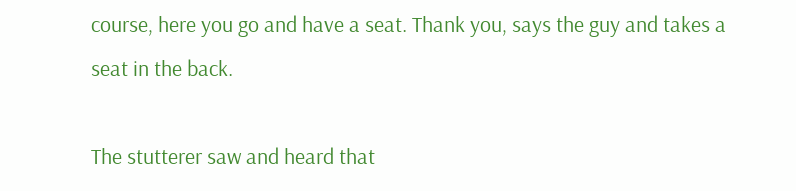course, here you go and have a seat. Thank you, says the guy and takes a seat in the back.

The stutterer saw and heard that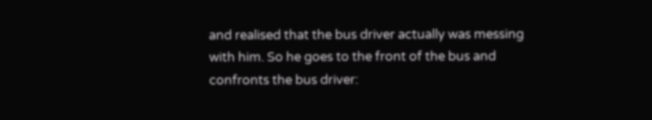and realised that the bus driver actually was messing with him. So he goes to the front of the bus and confronts the bus driver: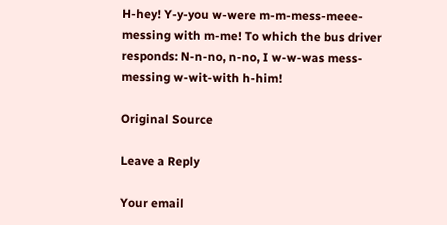H-hey! Y-y-you w-were m-m-mess-meee-messing with m-me! To which the bus driver responds: N-n-no, n-no, I w-w-was mess-messing w-wit-with h-him!

Original Source

Leave a Reply

Your email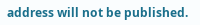address will not be published.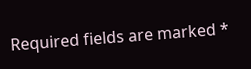Required fields are marked *